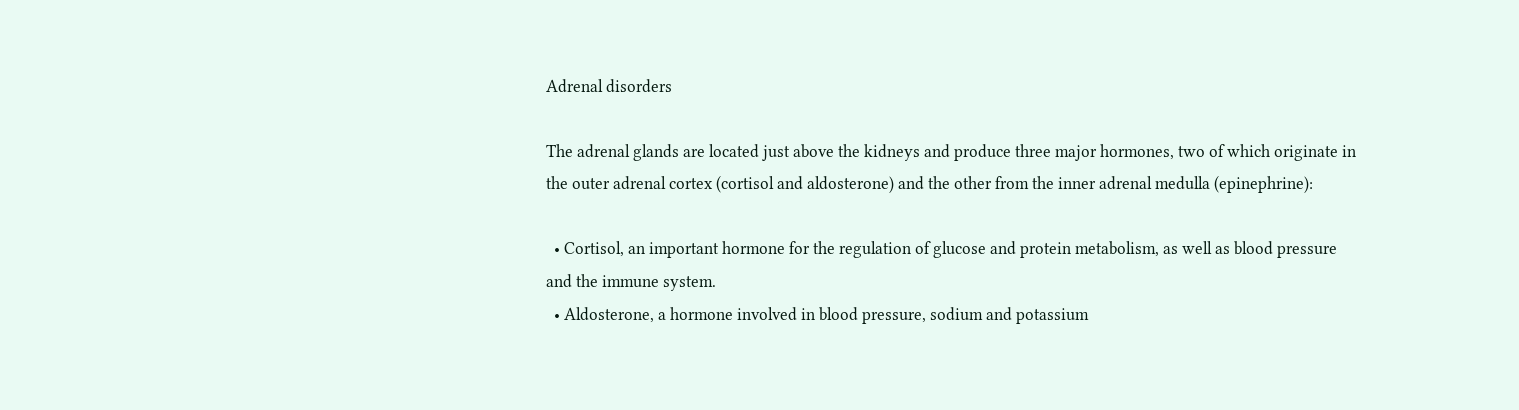Adrenal disorders

The adrenal glands are located just above the kidneys and produce three major hormones, two of which originate in the outer adrenal cortex (cortisol and aldosterone) and the other from the inner adrenal medulla (epinephrine):

  • Cortisol, an important hormone for the regulation of glucose and protein metabolism, as well as blood pressure and the immune system.
  • Aldosterone, a hormone involved in blood pressure, sodium and potassium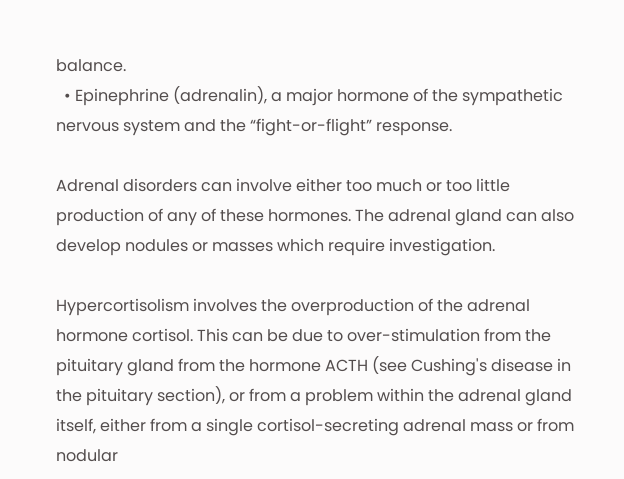balance.
  • Epinephrine (adrenalin), a major hormone of the sympathetic nervous system and the “fight-or-flight” response.

Adrenal disorders can involve either too much or too little production of any of these hormones. The adrenal gland can also develop nodules or masses which require investigation.

Hypercortisolism involves the overproduction of the adrenal hormone cortisol. This can be due to over-stimulation from the pituitary gland from the hormone ACTH (see Cushing's disease in the pituitary section), or from a problem within the adrenal gland itself, either from a single cortisol-secreting adrenal mass or from nodular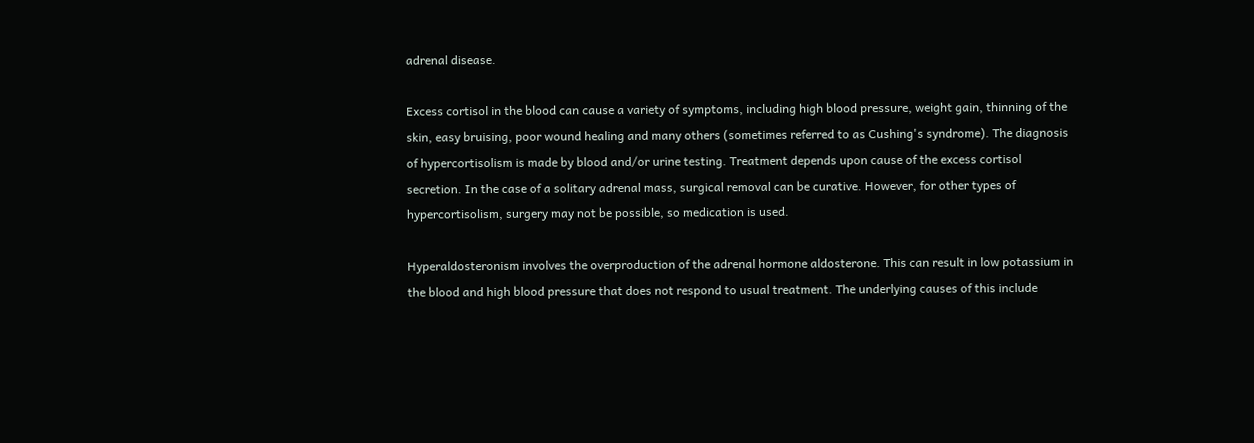adrenal disease.

Excess cortisol in the blood can cause a variety of symptoms, including high blood pressure, weight gain, thinning of the skin, easy bruising, poor wound healing and many others (sometimes referred to as Cushing's syndrome). The diagnosis of hypercortisolism is made by blood and/or urine testing. Treatment depends upon cause of the excess cortisol secretion. In the case of a solitary adrenal mass, surgical removal can be curative. However, for other types of hypercortisolism, surgery may not be possible, so medication is used.

Hyperaldosteronism involves the overproduction of the adrenal hormone aldosterone. This can result in low potassium in the blood and high blood pressure that does not respond to usual treatment. The underlying causes of this include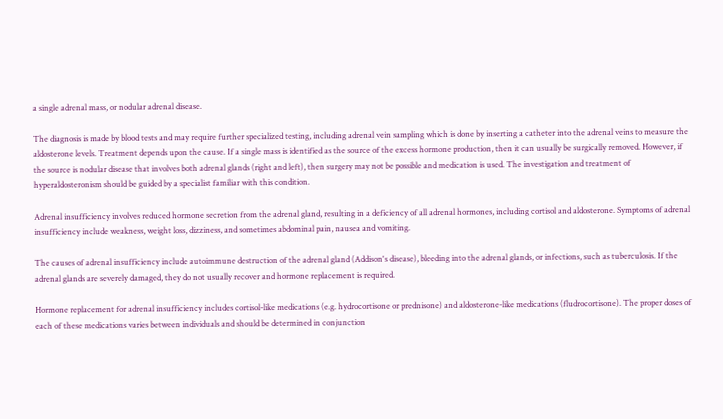a single adrenal mass, or nodular adrenal disease.

The diagnosis is made by blood tests and may require further specialized testing, including adrenal vein sampling which is done by inserting a catheter into the adrenal veins to measure the aldosterone levels. Treatment depends upon the cause. If a single mass is identified as the source of the excess hormone production, then it can usually be surgically removed. However, if the source is nodular disease that involves both adrenal glands (right and left), then surgery may not be possible and medication is used. The investigation and treatment of hyperaldosteronism should be guided by a specialist familiar with this condition.

Adrenal insufficiency involves reduced hormone secretion from the adrenal gland, resulting in a deficiency of all adrenal hormones, including cortisol and aldosterone. Symptoms of adrenal insufficiency include weakness, weight loss, dizziness, and sometimes abdominal pain, nausea and vomiting.

The causes of adrenal insufficiency include autoimmune destruction of the adrenal gland (Addison's disease), bleeding into the adrenal glands, or infections, such as tuberculosis. If the adrenal glands are severely damaged, they do not usually recover and hormone replacement is required.

Hormone replacement for adrenal insufficiency includes cortisol-like medications (e.g. hydrocortisone or prednisone) and aldosterone-like medications (fludrocortisone). The proper doses of each of these medications varies between individuals and should be determined in conjunction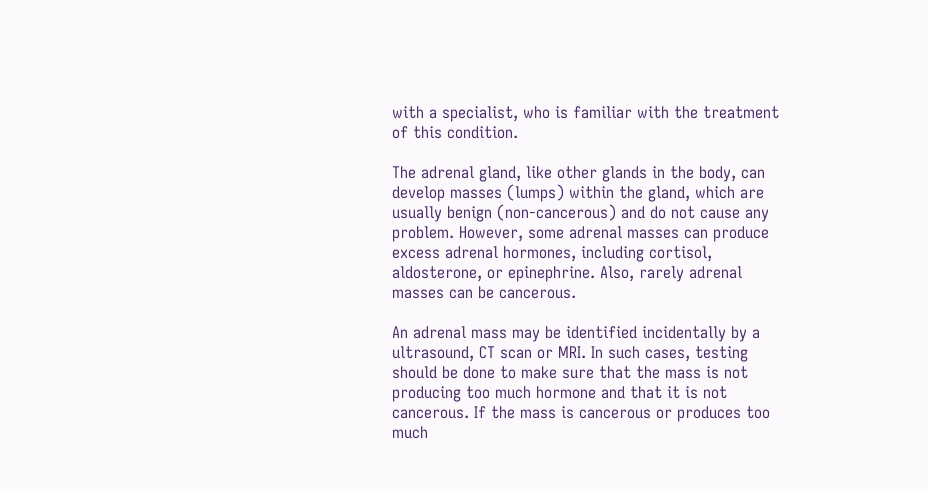with a specialist, who is familiar with the treatment of this condition.

The adrenal gland, like other glands in the body, can develop masses (lumps) within the gland, which are usually benign (non-cancerous) and do not cause any problem. However, some adrenal masses can produce excess adrenal hormones, including cortisol, aldosterone, or epinephrine. Also, rarely adrenal masses can be cancerous.

An adrenal mass may be identified incidentally by a ultrasound, CT scan or MRI. In such cases, testing should be done to make sure that the mass is not producing too much hormone and that it is not cancerous. If the mass is cancerous or produces too much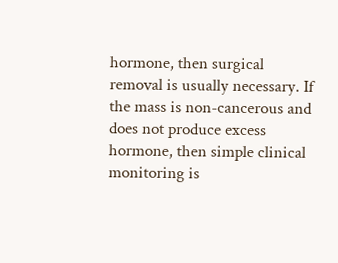hormone, then surgical removal is usually necessary. If the mass is non-cancerous and does not produce excess hormone, then simple clinical monitoring is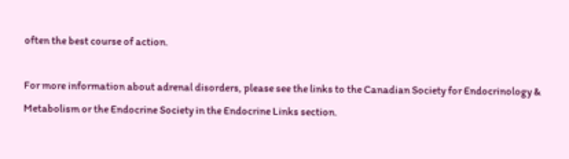often the best course of action.

For more information about adrenal disorders, please see the links to the Canadian Society for Endocrinology & Metabolism or the Endocrine Society in the Endocrine Links section.